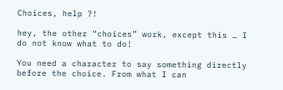Choices, help ?!

hey, the other “choices” work, except this … I do not know what to do!

You need a character to say something directly before the choice. From what I can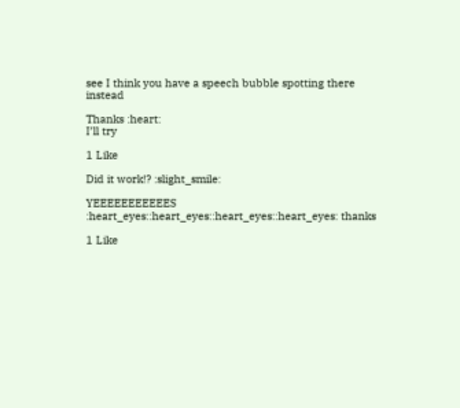see I think you have a speech bubble spotting there instead

Thanks :heart:
I’ll try

1 Like

Did it work!? :slight_smile:

YEEEEEEEEEEES :heart_eyes::heart_eyes::heart_eyes::heart_eyes: thanks

1 Like